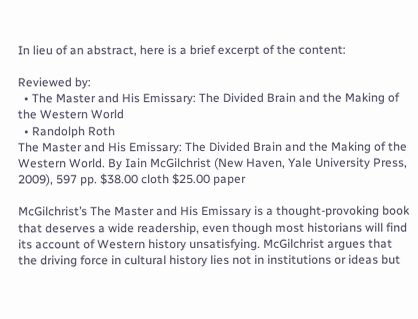In lieu of an abstract, here is a brief excerpt of the content:

Reviewed by:
  • The Master and His Emissary: The Divided Brain and the Making of the Western World
  • Randolph Roth
The Master and His Emissary: The Divided Brain and the Making of the Western World. By Iain McGilchrist (New Haven, Yale University Press, 2009), 597 pp. $38.00 cloth $25.00 paper

McGilchrist’s The Master and His Emissary is a thought-provoking book that deserves a wide readership, even though most historians will find its account of Western history unsatisfying. McGilchrist argues that the driving force in cultural history lies not in institutions or ideas but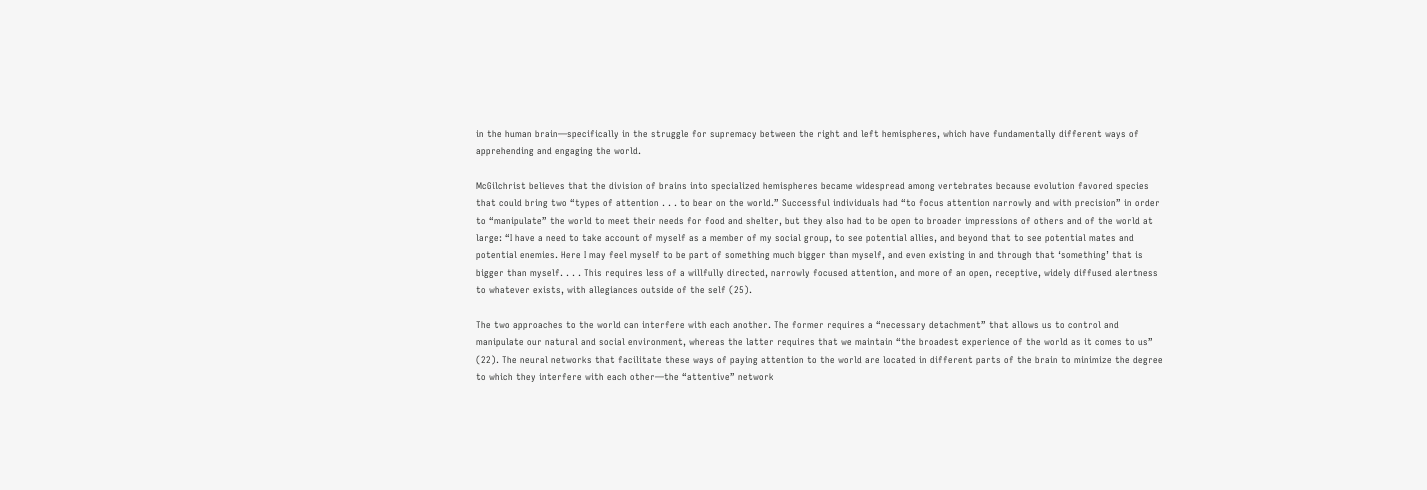in the human brain—specifically in the struggle for supremacy between the right and left hemispheres, which have fundamentally different ways of apprehending and engaging the world.

McGilchrist believes that the division of brains into specialized hemispheres became widespread among vertebrates because evolution favored species that could bring two “types of attention . . . to bear on the world.” Successful individuals had “to focus attention narrowly and with precision” in order to “manipulate” the world to meet their needs for food and shelter, but they also had to be open to broader impressions of others and of the world at large: “I have a need to take account of myself as a member of my social group, to see potential allies, and beyond that to see potential mates and potential enemies. Here I may feel myself to be part of something much bigger than myself, and even existing in and through that ‘something’ that is bigger than myself. . . . This requires less of a willfully directed, narrowly focused attention, and more of an open, receptive, widely diffused alertness to whatever exists, with allegiances outside of the self (25).

The two approaches to the world can interfere with each another. The former requires a “necessary detachment” that allows us to control and manipulate our natural and social environment, whereas the latter requires that we maintain “the broadest experience of the world as it comes to us” (22). The neural networks that facilitate these ways of paying attention to the world are located in different parts of the brain to minimize the degree to which they interfere with each other—the “attentive” network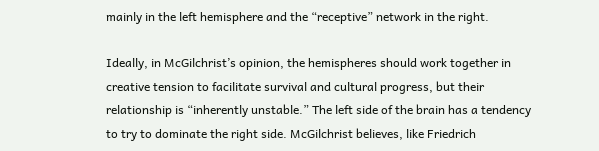mainly in the left hemisphere and the “receptive” network in the right.

Ideally, in McGilchrist’s opinion, the hemispheres should work together in creative tension to facilitate survival and cultural progress, but their relationship is “inherently unstable.” The left side of the brain has a tendency to try to dominate the right side. McGilchrist believes, like Friedrich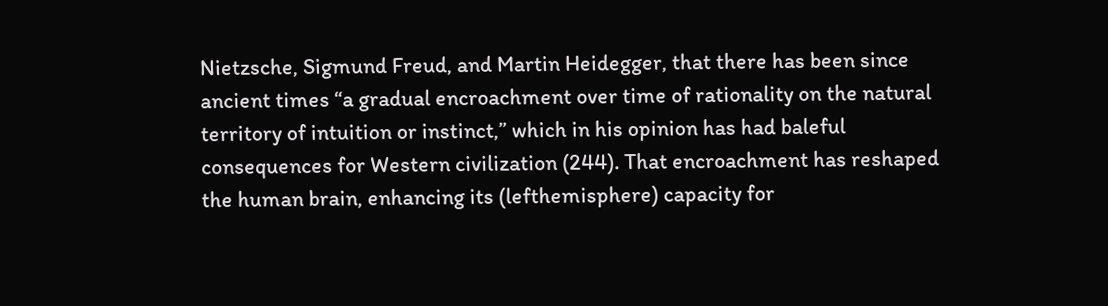Nietzsche, Sigmund Freud, and Martin Heidegger, that there has been since ancient times “a gradual encroachment over time of rationality on the natural territory of intuition or instinct,” which in his opinion has had baleful consequences for Western civilization (244). That encroachment has reshaped the human brain, enhancing its (lefthemisphere) capacity for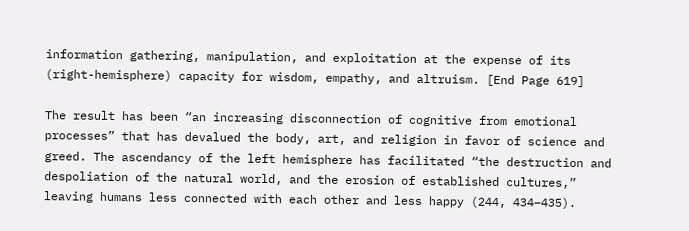information gathering, manipulation, and exploitation at the expense of its (right-hemisphere) capacity for wisdom, empathy, and altruism. [End Page 619]

The result has been “an increasing disconnection of cognitive from emotional processes” that has devalued the body, art, and religion in favor of science and greed. The ascendancy of the left hemisphere has facilitated “the destruction and despoliation of the natural world, and the erosion of established cultures,” leaving humans less connected with each other and less happy (244, 434–435).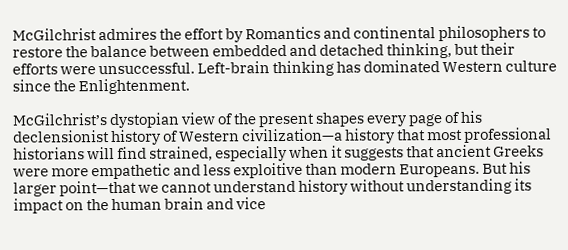McGilchrist admires the effort by Romantics and continental philosophers to restore the balance between embedded and detached thinking, but their efforts were unsuccessful. Left-brain thinking has dominated Western culture since the Enlightenment.

McGilchrist’s dystopian view of the present shapes every page of his declensionist history of Western civilization—a history that most professional historians will find strained, especially when it suggests that ancient Greeks were more empathetic and less exploitive than modern Europeans. But his larger point—that we cannot understand history without understanding its impact on the human brain and vice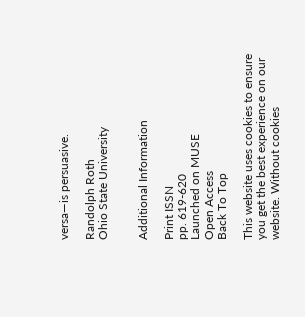versa—is persuasive.

Randolph Roth
Ohio State University


Additional Information

Print ISSN
pp. 619-620
Launched on MUSE
Open Access
Back To Top

This website uses cookies to ensure you get the best experience on our website. Without cookies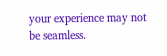your experience may not be seamless.